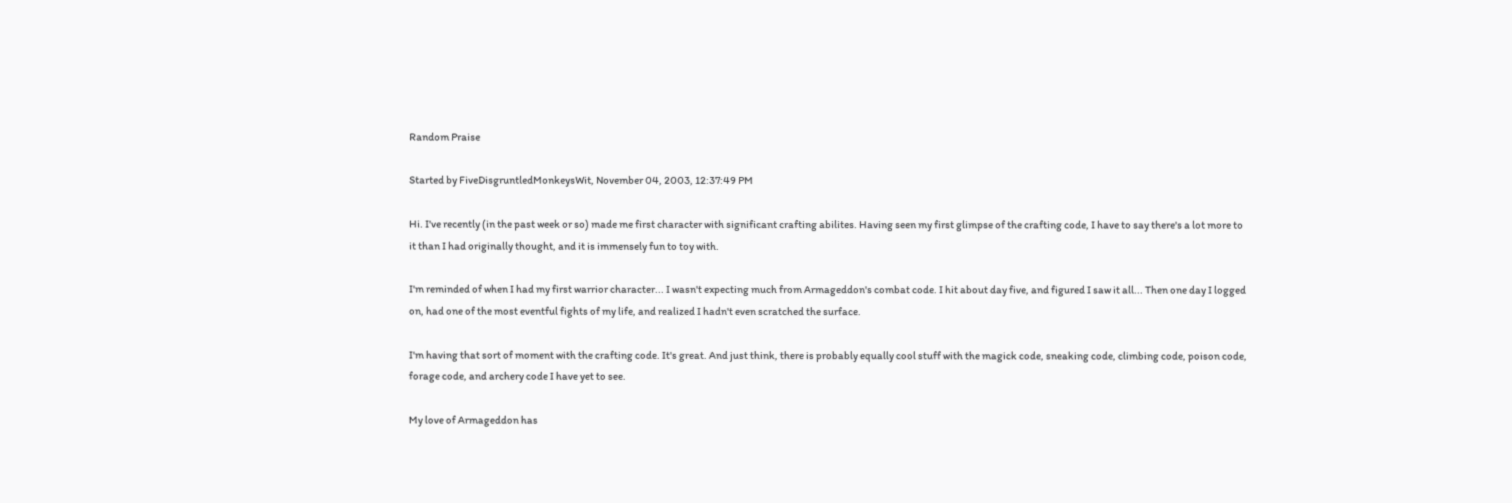Random Praise

Started by FiveDisgruntledMonkeysWit, November 04, 2003, 12:37:49 PM

Hi. I've recently (in the past week or so) made me first character with significant crafting abilites. Having seen my first glimpse of the crafting code, I have to say there's a lot more to it than I had originally thought, and it is immensely fun to toy with.

I'm reminded of when I had my first warrior character... I wasn't expecting much from Armageddon's combat code. I hit about day five, and figured I saw it all... Then one day I logged on, had one of the most eventful fights of my life, and realized I hadn't even scratched the surface.

I'm having that sort of moment with the crafting code. It's great. And just think, there is probably equally cool stuff with the magick code, sneaking code, climbing code, poison code, forage code, and archery code I have yet to see.

My love of Armageddon has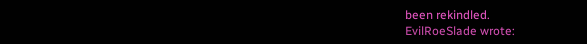been rekindled.
EvilRoeSlade wrote: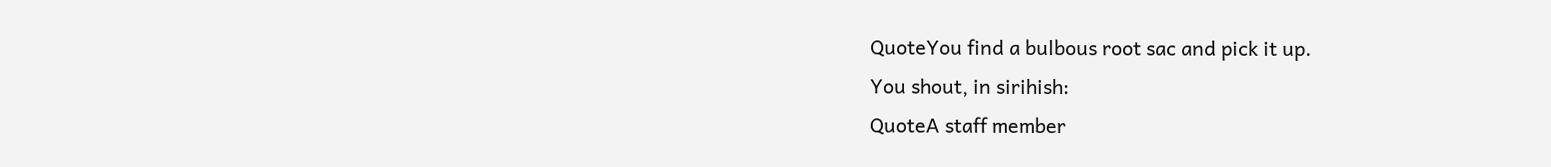QuoteYou find a bulbous root sac and pick it up.
You shout, in sirihish:
QuoteA staff member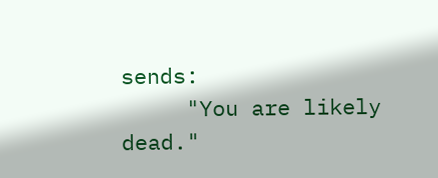sends:
     "You are likely dead."